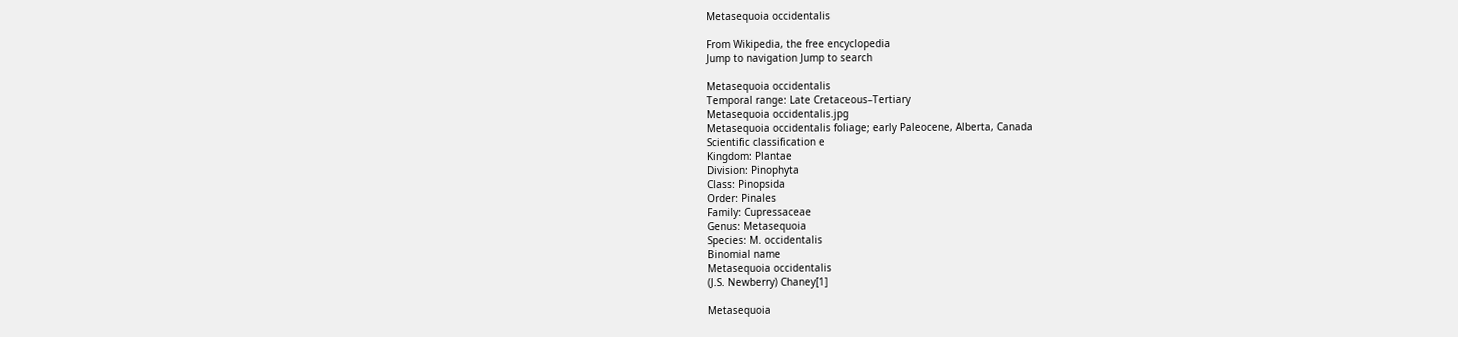Metasequoia occidentalis

From Wikipedia, the free encyclopedia
Jump to navigation Jump to search

Metasequoia occidentalis
Temporal range: Late Cretaceous–Tertiary
Metasequoia occidentalis.jpg
Metasequoia occidentalis foliage; early Paleocene, Alberta, Canada
Scientific classification e
Kingdom: Plantae
Division: Pinophyta
Class: Pinopsida
Order: Pinales
Family: Cupressaceae
Genus: Metasequoia
Species: M. occidentalis
Binomial name
Metasequoia occidentalis
(J.S. Newberry) Chaney[1]

Metasequoia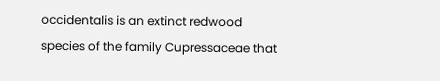occidentalis is an extinct redwood species of the family Cupressaceae that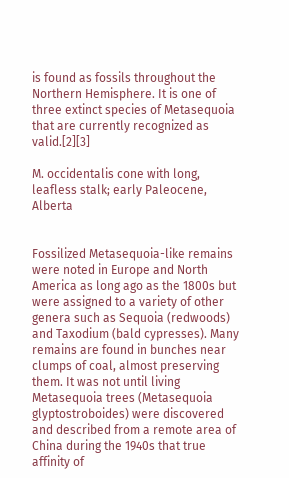is found as fossils throughout the Northern Hemisphere. It is one of three extinct species of Metasequoia that are currently recognized as valid.[2][3]

M. occidentalis cone with long, leafless stalk; early Paleocene, Alberta


Fossilized Metasequoia-like remains were noted in Europe and North America as long ago as the 1800s but were assigned to a variety of other genera such as Sequoia (redwoods) and Taxodium (bald cypresses). Many remains are found in bunches near clumps of coal, almost preserving them. It was not until living Metasequoia trees (Metasequoia glyptostroboides) were discovered and described from a remote area of China during the 1940s that true affinity of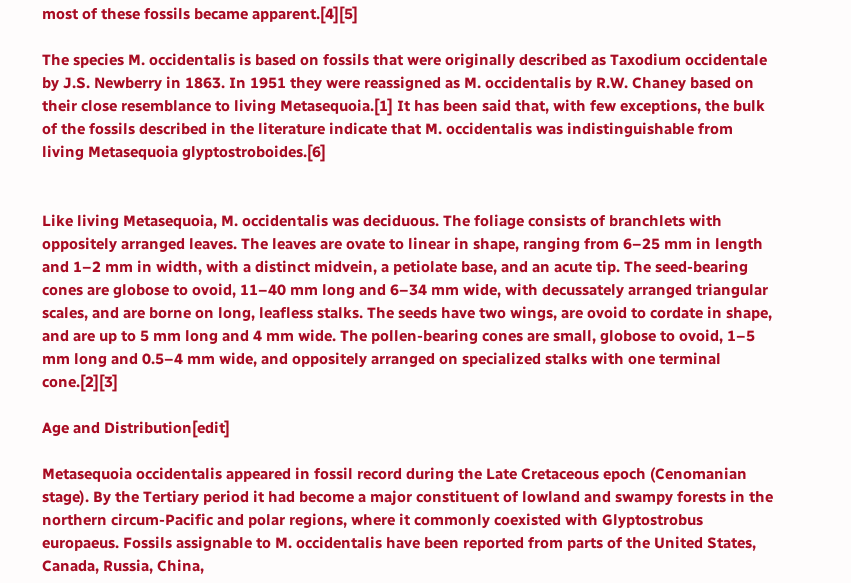most of these fossils became apparent.[4][5]

The species M. occidentalis is based on fossils that were originally described as Taxodium occidentale by J.S. Newberry in 1863. In 1951 they were reassigned as M. occidentalis by R.W. Chaney based on their close resemblance to living Metasequoia.[1] It has been said that, with few exceptions, the bulk of the fossils described in the literature indicate that M. occidentalis was indistinguishable from living Metasequoia glyptostroboides.[6]


Like living Metasequoia, M. occidentalis was deciduous. The foliage consists of branchlets with oppositely arranged leaves. The leaves are ovate to linear in shape, ranging from 6–25 mm in length and 1–2 mm in width, with a distinct midvein, a petiolate base, and an acute tip. The seed-bearing cones are globose to ovoid, 11–40 mm long and 6–34 mm wide, with decussately arranged triangular scales, and are borne on long, leafless stalks. The seeds have two wings, are ovoid to cordate in shape, and are up to 5 mm long and 4 mm wide. The pollen-bearing cones are small, globose to ovoid, 1–5 mm long and 0.5–4 mm wide, and oppositely arranged on specialized stalks with one terminal cone.[2][3]

Age and Distribution[edit]

Metasequoia occidentalis appeared in fossil record during the Late Cretaceous epoch (Cenomanian stage). By the Tertiary period it had become a major constituent of lowland and swampy forests in the northern circum-Pacific and polar regions, where it commonly coexisted with Glyptostrobus europaeus. Fossils assignable to M. occidentalis have been reported from parts of the United States, Canada, Russia, China,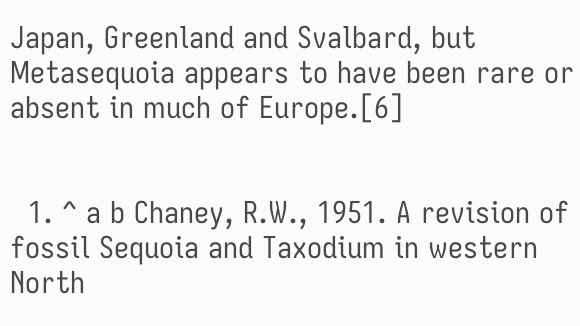Japan, Greenland and Svalbard, but Metasequoia appears to have been rare or absent in much of Europe.[6]


  1. ^ a b Chaney, R.W., 1951. A revision of fossil Sequoia and Taxodium in western North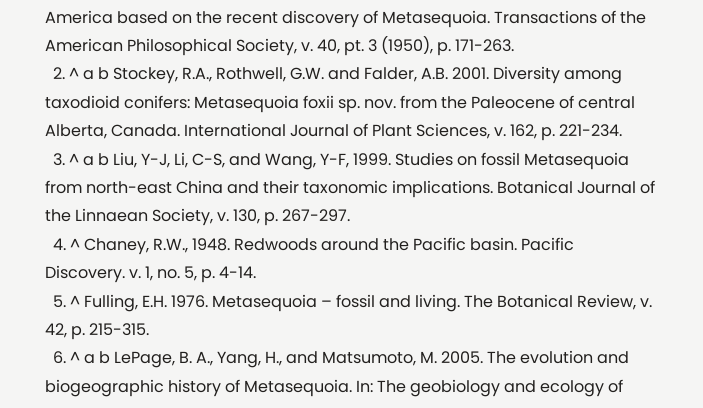America based on the recent discovery of Metasequoia. Transactions of the American Philosophical Society, v. 40, pt. 3 (1950), p. 171-263.
  2. ^ a b Stockey, R.A., Rothwell, G.W. and Falder, A.B. 2001. Diversity among taxodioid conifers: Metasequoia foxii sp. nov. from the Paleocene of central Alberta, Canada. International Journal of Plant Sciences, v. 162, p. 221-234.
  3. ^ a b Liu, Y-J, Li, C-S, and Wang, Y-F, 1999. Studies on fossil Metasequoia from north-east China and their taxonomic implications. Botanical Journal of the Linnaean Society, v. 130, p. 267-297.
  4. ^ Chaney, R.W., 1948. Redwoods around the Pacific basin. Pacific Discovery. v. 1, no. 5, p. 4-14.
  5. ^ Fulling, E.H. 1976. Metasequoia – fossil and living. The Botanical Review, v. 42, p. 215-315.
  6. ^ a b LePage, B. A., Yang, H., and Matsumoto, M. 2005. The evolution and biogeographic history of Metasequoia. In: The geobiology and ecology of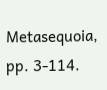Metasequoia, pp. 3-114.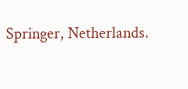Springer, Netherlands.